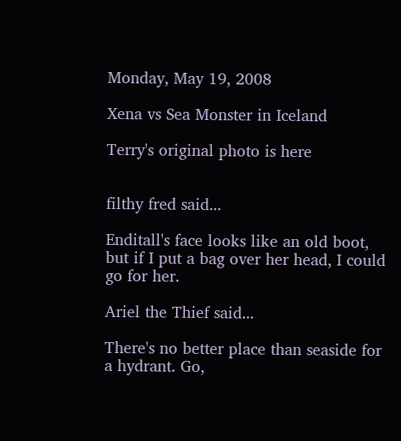Monday, May 19, 2008

Xena vs Sea Monster in Iceland

Terry's original photo is here


filthy fred said...

Enditall's face looks like an old boot, but if I put a bag over her head, I could go for her.

Ariel the Thief said...

There's no better place than seaside for a hydrant. Go,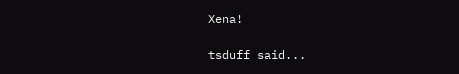Xena!

tsduff said...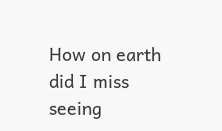How on earth did I miss seeing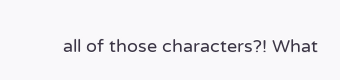all of those characters?! What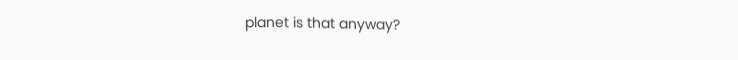planet is that anyway?